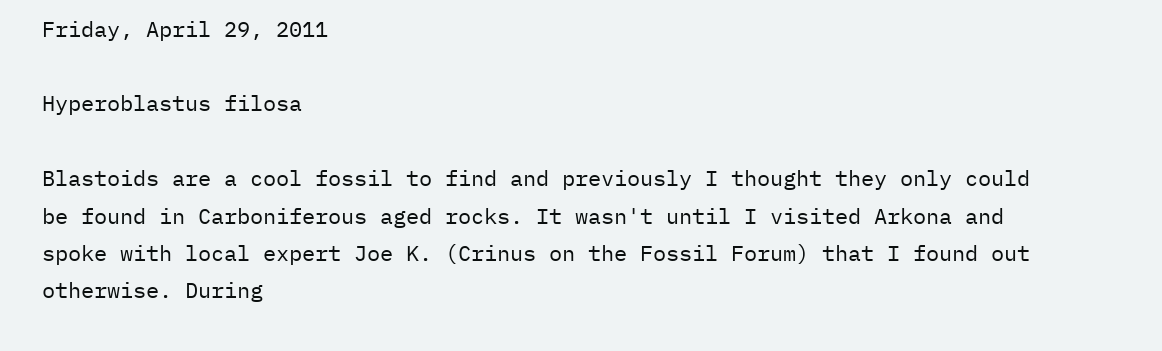Friday, April 29, 2011

Hyperoblastus filosa

Blastoids are a cool fossil to find and previously I thought they only could be found in Carboniferous aged rocks. It wasn't until I visited Arkona and spoke with local expert Joe K. (Crinus on the Fossil Forum) that I found out otherwise. During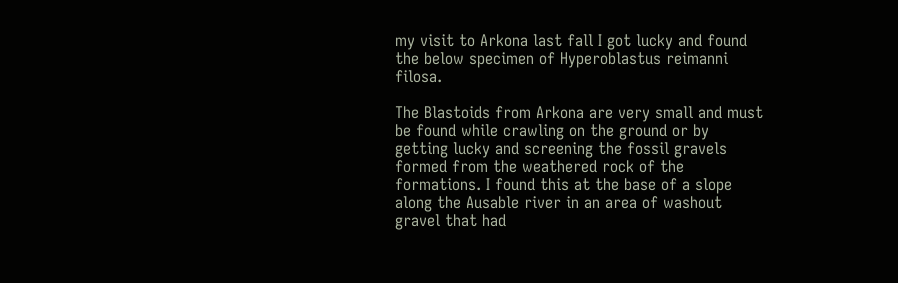my visit to Arkona last fall I got lucky and found the below specimen of Hyperoblastus reimanni filosa.

The Blastoids from Arkona are very small and must be found while crawling on the ground or by getting lucky and screening the fossil gravels formed from the weathered rock of the formations. I found this at the base of a slope along the Ausable river in an area of washout gravel that had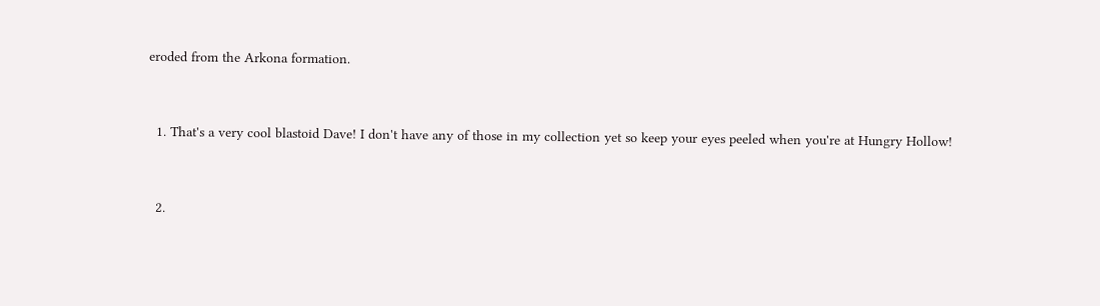eroded from the Arkona formation.


  1. That's a very cool blastoid Dave! I don't have any of those in my collection yet so keep your eyes peeled when you're at Hungry Hollow!


  2.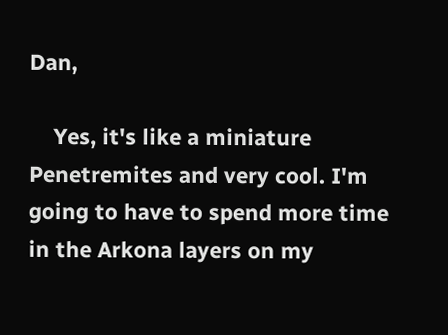Dan,

    Yes, it's like a miniature Penetremites and very cool. I'm going to have to spend more time in the Arkona layers on my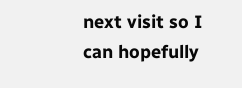next visit so I can hopefully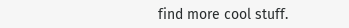find more cool stuff.